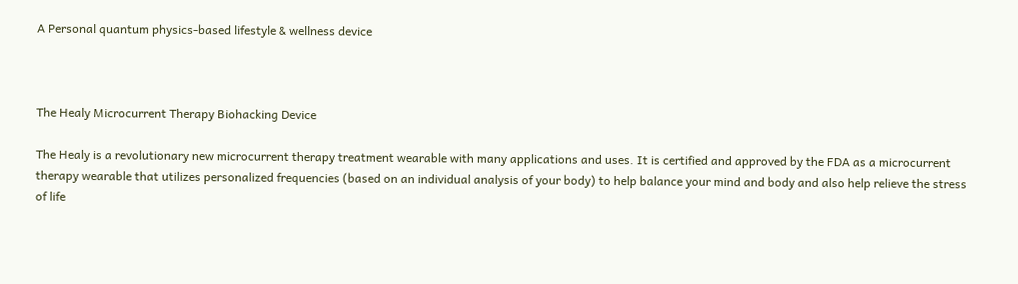A Personal quantum physics-based lifestyle & wellness device



The Healy Microcurrent Therapy Biohacking Device

The Healy is a revolutionary new microcurrent therapy treatment wearable with many applications and uses. It is certified and approved by the FDA as a microcurrent therapy wearable that utilizes personalized frequencies (based on an individual analysis of your body) to help balance your mind and body and also help relieve the stress of life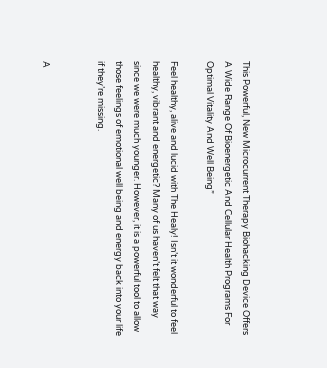This Powerful, New Microcurrent Therapy Biohacking Device Offers A Wide Range Of Bioenergetic And Cellular Health Programs For Optimal Vitality And Well Being”

Feel healthy, alive and lucid with The Healy! Isn’t it wonderful to feel healthy, vibrant and energetic? Many of us haven’t felt that way since we were much younger. However, it is a powerful tool to allow those feelings of emotional well being and energy back into your life if they’re missing.


A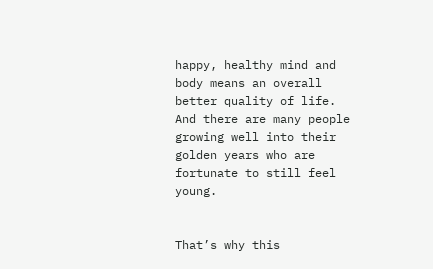happy, healthy mind and body means an overall better quality of life. And there are many people growing well into their golden years who are fortunate to still feel young.


That’s why this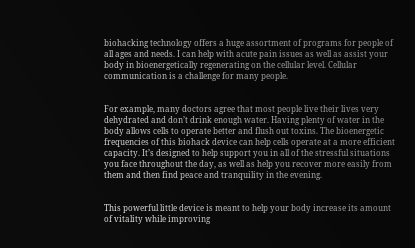biohacking technology offers a huge assortment of programs for people of all ages and needs. I can help with acute pain issues as well as assist your body in bioenergetically regenerating on the cellular level. Cellular communication is a challenge for many people.


For example, many doctors agree that most people live their lives very dehydrated and don’t drink enough water. Having plenty of water in the body allows cells to operate better and flush out toxins. The bioenergetic frequencies of this biohack device can help cells operate at a more efficient capacity. It’s designed to help support you in all of the stressful situations you face throughout the day, as well as help you recover more easily from them and then find peace and tranquility in the evening.


This powerful little device is meant to help your body increase its amount of vitality while improving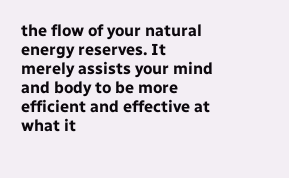the flow of your natural energy reserves. It merely assists your mind and body to be more efficient and effective at what it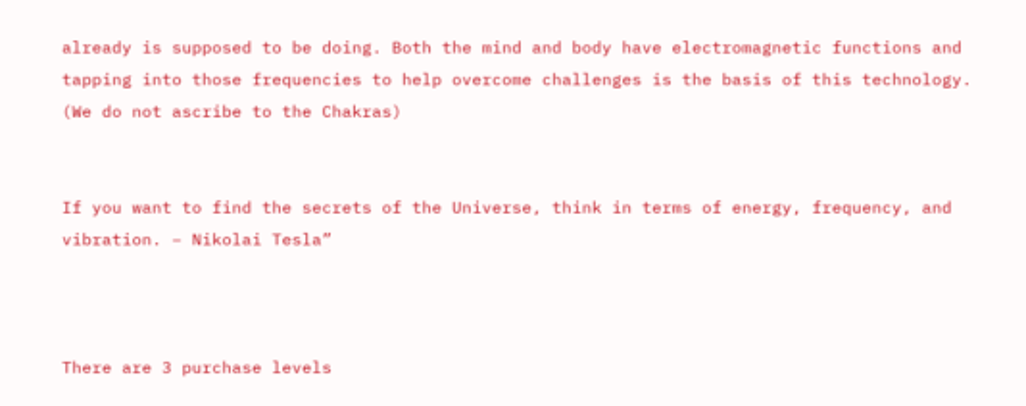already is supposed to be doing. Both the mind and body have electromagnetic functions and tapping into those frequencies to help overcome challenges is the basis of this technology. (We do not ascribe to the Chakras)


If you want to find the secrets of the Universe, think in terms of energy, frequency, and vibration. – Nikolai Tesla”



There are 3 purchase levels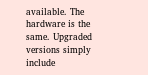available. The hardware is the same. Upgraded versions simply include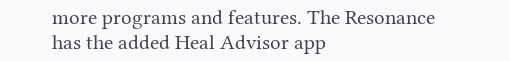more programs and features. The Resonance has the added Heal Advisor app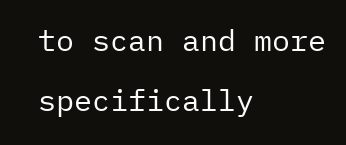to scan and more specifically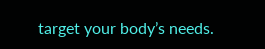target your body’s needs.